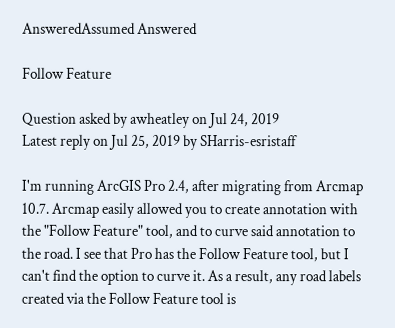AnsweredAssumed Answered

Follow Feature

Question asked by awheatley on Jul 24, 2019
Latest reply on Jul 25, 2019 by SHarris-esristaff

I'm running ArcGIS Pro 2.4, after migrating from Arcmap 10.7. Arcmap easily allowed you to create annotation with the "Follow Feature" tool, and to curve said annotation to the road. I see that Pro has the Follow Feature tool, but I can't find the option to curve it. As a result, any road labels created via the Follow Feature tool is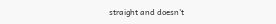straight and doesn't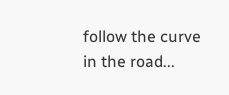follow the curve in the road...